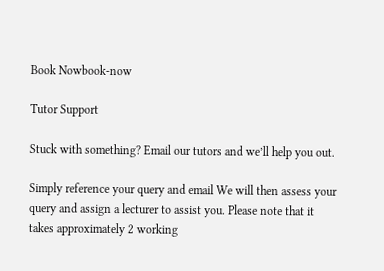Book Nowbook-now

Tutor Support

Stuck with something? Email our tutors and we’ll help you out.

Simply reference your query and email We will then assess your query and assign a lecturer to assist you. Please note that it takes approximately 2 working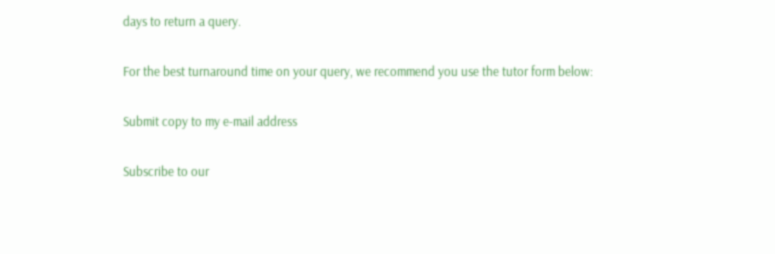days to return a query.

For the best turnaround time on your query, we recommend you use the tutor form below:

Submit copy to my e-mail address

Subscribe to our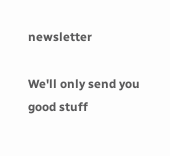newsletter

We'll only send you good stuff